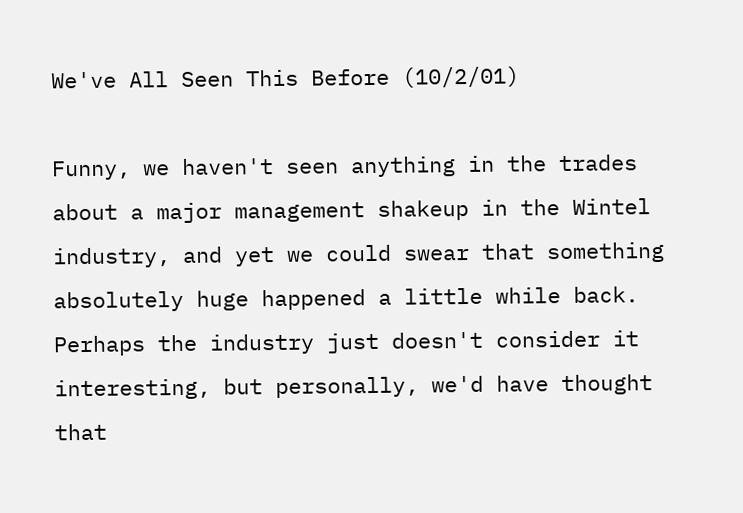We've All Seen This Before (10/2/01)

Funny, we haven't seen anything in the trades about a major management shakeup in the Wintel industry, and yet we could swear that something absolutely huge happened a little while back. Perhaps the industry just doesn't consider it interesting, but personally, we'd have thought that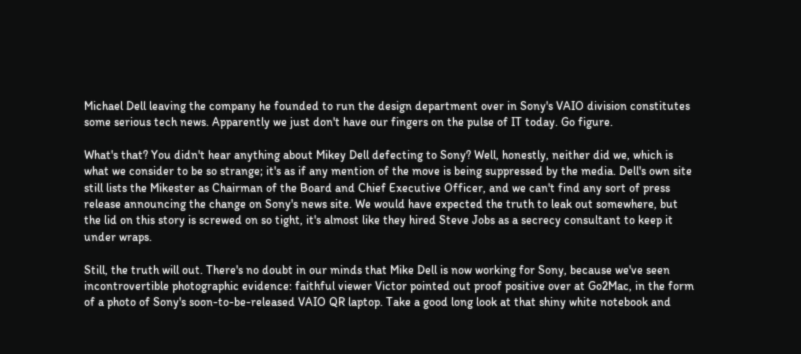Michael Dell leaving the company he founded to run the design department over in Sony's VAIO division constitutes some serious tech news. Apparently we just don't have our fingers on the pulse of IT today. Go figure.

What's that? You didn't hear anything about Mikey Dell defecting to Sony? Well, honestly, neither did we, which is what we consider to be so strange; it's as if any mention of the move is being suppressed by the media. Dell's own site still lists the Mikester as Chairman of the Board and Chief Executive Officer, and we can't find any sort of press release announcing the change on Sony's news site. We would have expected the truth to leak out somewhere, but the lid on this story is screwed on so tight, it's almost like they hired Steve Jobs as a secrecy consultant to keep it under wraps.

Still, the truth will out. There's no doubt in our minds that Mike Dell is now working for Sony, because we've seen incontrovertible photographic evidence: faithful viewer Victor pointed out proof positive over at Go2Mac, in the form of a photo of Sony's soon-to-be-released VAIO QR laptop. Take a good long look at that shiny white notebook and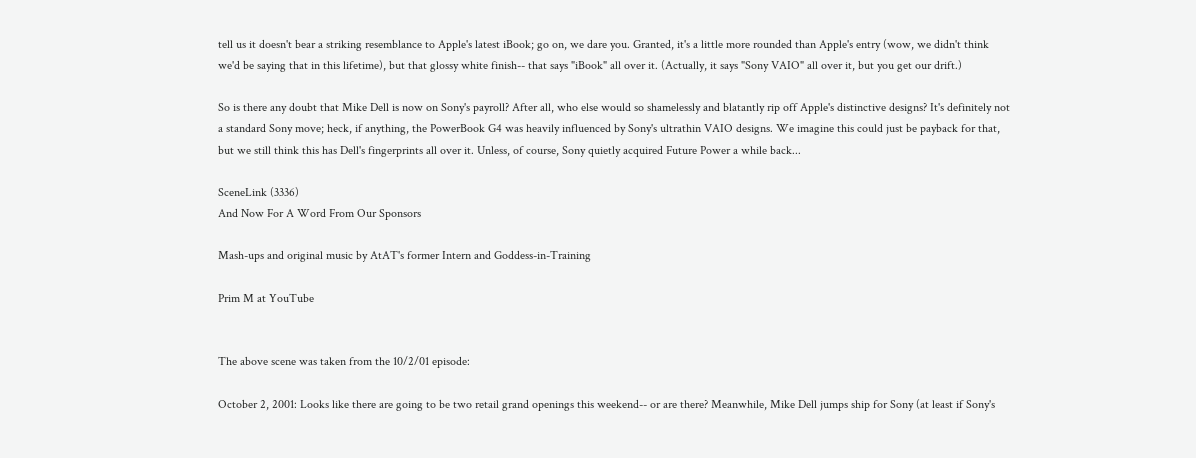tell us it doesn't bear a striking resemblance to Apple's latest iBook; go on, we dare you. Granted, it's a little more rounded than Apple's entry (wow, we didn't think we'd be saying that in this lifetime), but that glossy white finish-- that says "iBook" all over it. (Actually, it says "Sony VAIO" all over it, but you get our drift.)

So is there any doubt that Mike Dell is now on Sony's payroll? After all, who else would so shamelessly and blatantly rip off Apple's distinctive designs? It's definitely not a standard Sony move; heck, if anything, the PowerBook G4 was heavily influenced by Sony's ultrathin VAIO designs. We imagine this could just be payback for that, but we still think this has Dell's fingerprints all over it. Unless, of course, Sony quietly acquired Future Power a while back...

SceneLink (3336)
And Now For A Word From Our Sponsors

Mash-ups and original music by AtAT's former Intern and Goddess-in-Training

Prim M at YouTube


The above scene was taken from the 10/2/01 episode:

October 2, 2001: Looks like there are going to be two retail grand openings this weekend-- or are there? Meanwhile, Mike Dell jumps ship for Sony (at least if Sony's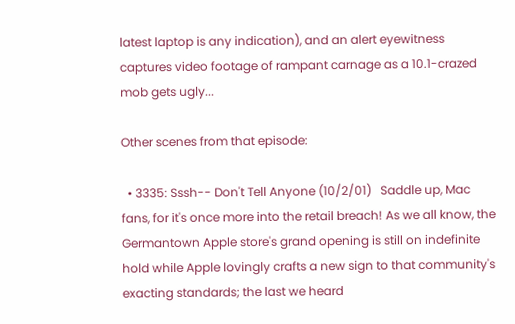latest laptop is any indication), and an alert eyewitness captures video footage of rampant carnage as a 10.1-crazed mob gets ugly...

Other scenes from that episode:

  • 3335: Sssh-- Don't Tell Anyone (10/2/01)   Saddle up, Mac fans, for it's once more into the retail breach! As we all know, the Germantown Apple store's grand opening is still on indefinite hold while Apple lovingly crafts a new sign to that community's exacting standards; the last we heard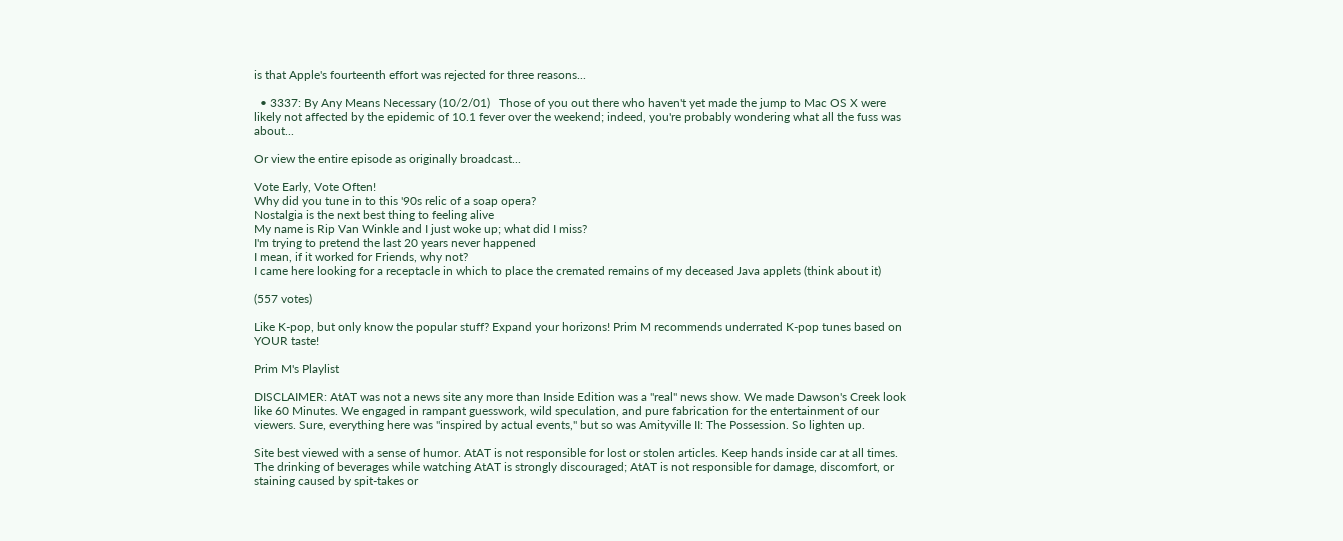is that Apple's fourteenth effort was rejected for three reasons...

  • 3337: By Any Means Necessary (10/2/01)   Those of you out there who haven't yet made the jump to Mac OS X were likely not affected by the epidemic of 10.1 fever over the weekend; indeed, you're probably wondering what all the fuss was about...

Or view the entire episode as originally broadcast...

Vote Early, Vote Often!
Why did you tune in to this '90s relic of a soap opera?
Nostalgia is the next best thing to feeling alive
My name is Rip Van Winkle and I just woke up; what did I miss?
I'm trying to pretend the last 20 years never happened
I mean, if it worked for Friends, why not?
I came here looking for a receptacle in which to place the cremated remains of my deceased Java applets (think about it)

(557 votes)

Like K-pop, but only know the popular stuff? Expand your horizons! Prim M recommends underrated K-pop tunes based on YOUR taste!

Prim M's Playlist

DISCLAIMER: AtAT was not a news site any more than Inside Edition was a "real" news show. We made Dawson's Creek look like 60 Minutes. We engaged in rampant guesswork, wild speculation, and pure fabrication for the entertainment of our viewers. Sure, everything here was "inspired by actual events," but so was Amityville II: The Possession. So lighten up.

Site best viewed with a sense of humor. AtAT is not responsible for lost or stolen articles. Keep hands inside car at all times. The drinking of beverages while watching AtAT is strongly discouraged; AtAT is not responsible for damage, discomfort, or staining caused by spit-takes or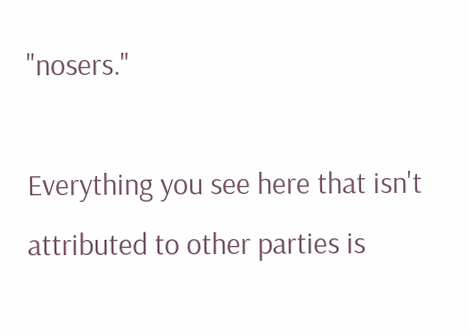"nosers."

Everything you see here that isn't attributed to other parties is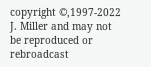copyright ©,1997-2022 J. Miller and may not be reproduced or rebroadcast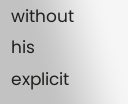without his explicit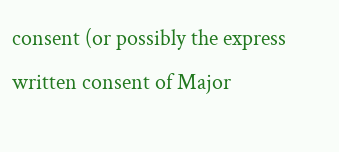consent (or possibly the express written consent of Major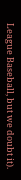League Baseball, but we doubt it).